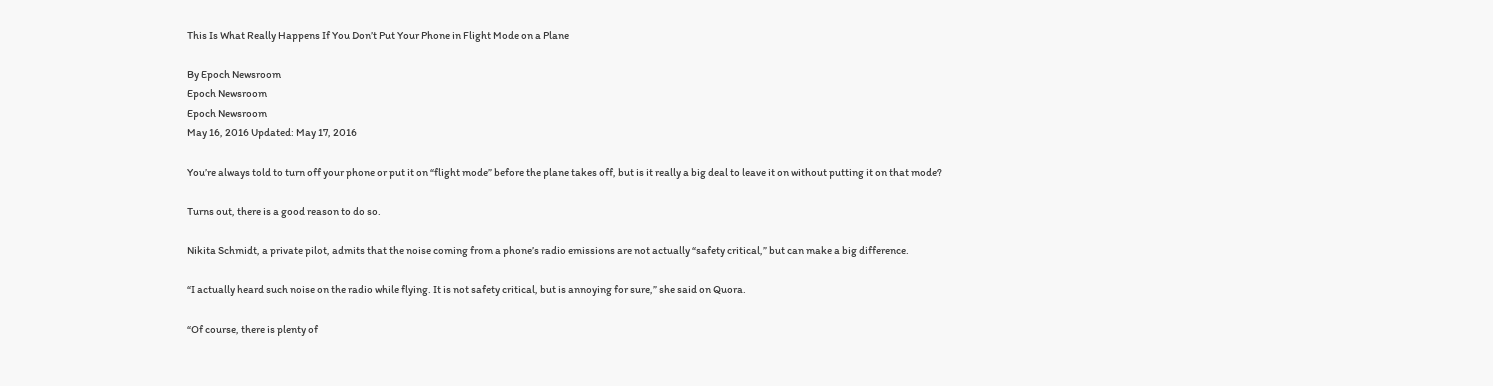This Is What Really Happens If You Don’t Put Your Phone in Flight Mode on a Plane

By Epoch Newsroom
Epoch Newsroom
Epoch Newsroom
May 16, 2016 Updated: May 17, 2016

You’re always told to turn off your phone or put it on “flight mode” before the plane takes off, but is it really a big deal to leave it on without putting it on that mode?

Turns out, there is a good reason to do so.

Nikita Schmidt, a private pilot, admits that the noise coming from a phone’s radio emissions are not actually “safety critical,” but can make a big difference.

“I actually heard such noise on the radio while flying. It is not safety critical, but is annoying for sure,” she said on Quora.

“Of course, there is plenty of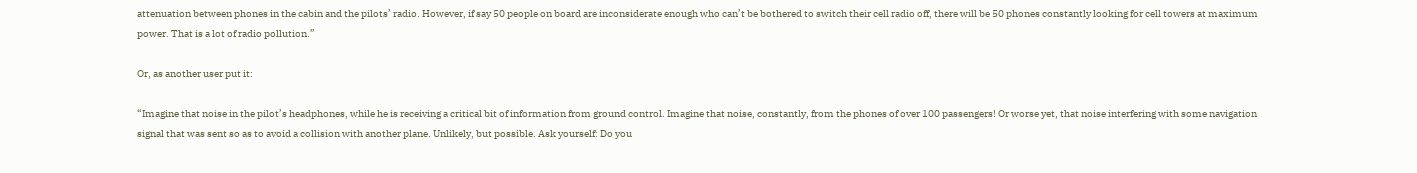attenuation between phones in the cabin and the pilots’ radio. However, if say 50 people on board are inconsiderate enough who can’t be bothered to switch their cell radio off, there will be 50 phones constantly looking for cell towers at maximum power. That is a lot of radio pollution.”

Or, as another user put it:

“Imagine that noise in the pilot’s headphones, while he is receiving a critical bit of information from ground control. Imagine that noise, constantly, from the phones of over 100 passengers! Or worse yet, that noise interfering with some navigation signal that was sent so as to avoid a collision with another plane. Unlikely, but possible. Ask yourself: Do you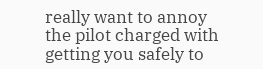really want to annoy the pilot charged with getting you safely to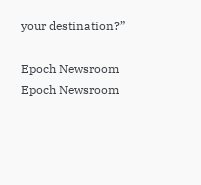your destination?”

Epoch Newsroom
Epoch Newsroom